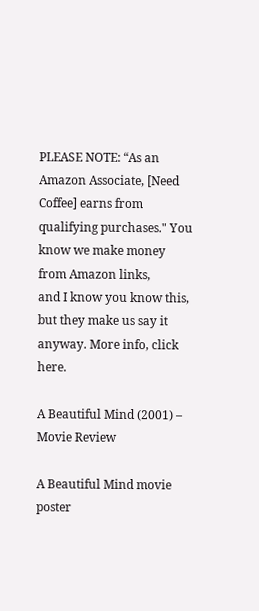PLEASE NOTE: “As an Amazon Associate, [Need Coffee] earns from qualifying purchases." You know we make money from Amazon links,
and I know you know this, but they make us say it anyway. More info, click here.

A Beautiful Mind (2001) – Movie Review

A Beautiful Mind movie poster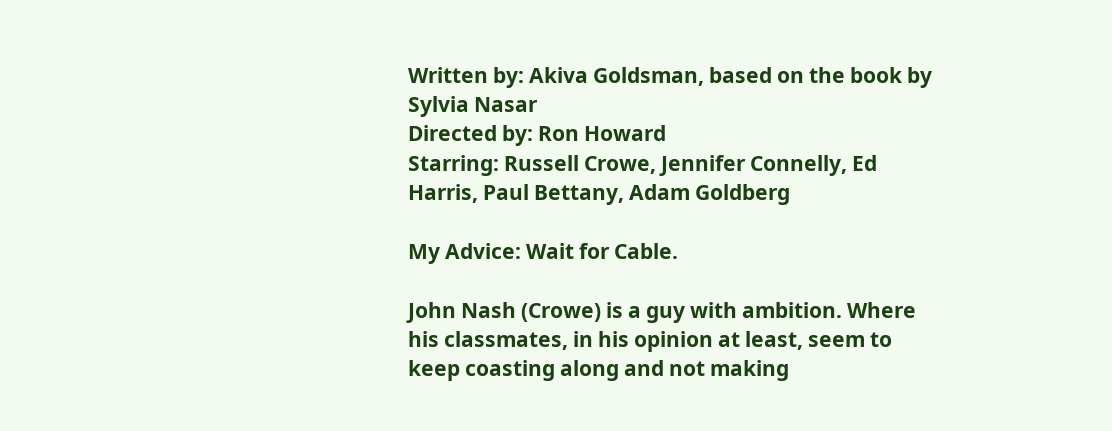Written by: Akiva Goldsman, based on the book by Sylvia Nasar
Directed by: Ron Howard
Starring: Russell Crowe, Jennifer Connelly, Ed Harris, Paul Bettany, Adam Goldberg

My Advice: Wait for Cable.

John Nash (Crowe) is a guy with ambition. Where his classmates, in his opinion at least, seem to keep coasting along and not making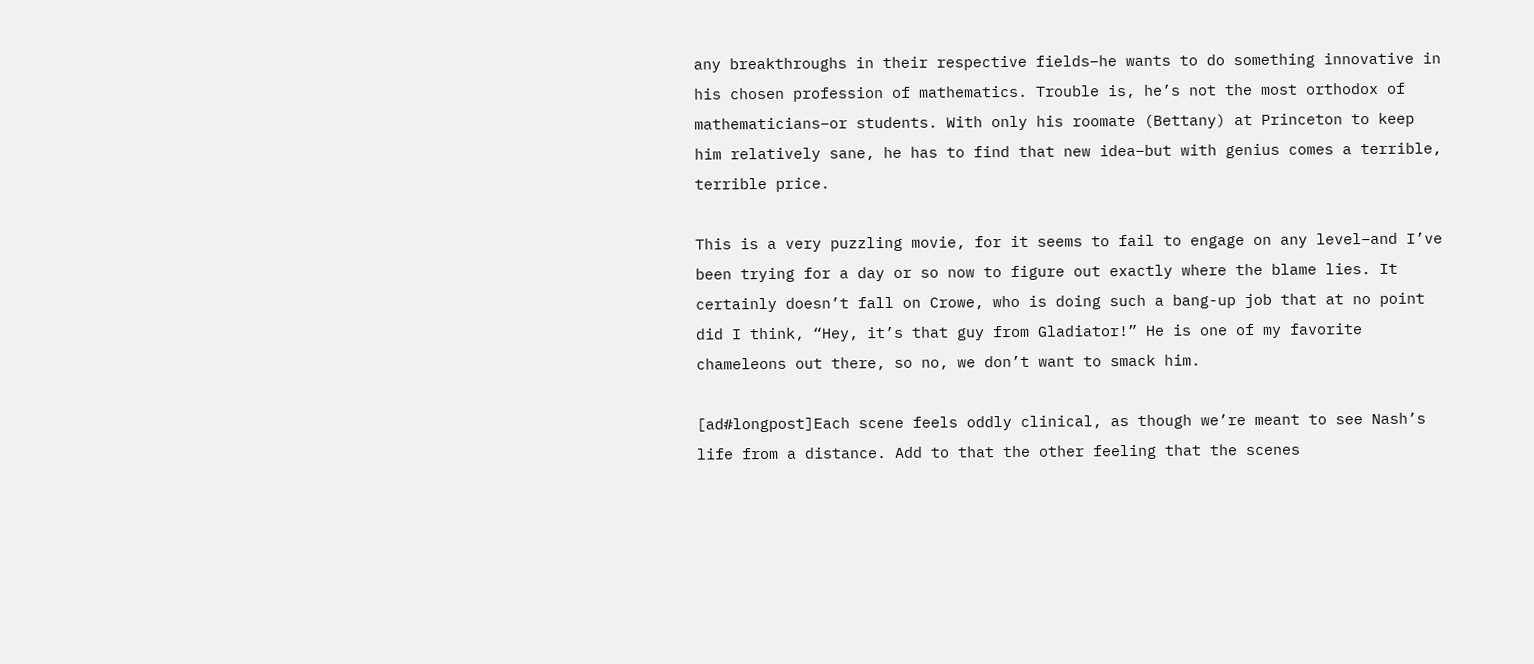any breakthroughs in their respective fields–he wants to do something innovative in his chosen profession of mathematics. Trouble is, he’s not the most orthodox of mathematicians–or students. With only his roomate (Bettany) at Princeton to keep him relatively sane, he has to find that new idea–but with genius comes a terrible, terrible price.

This is a very puzzling movie, for it seems to fail to engage on any level–and I’ve been trying for a day or so now to figure out exactly where the blame lies. It certainly doesn’t fall on Crowe, who is doing such a bang-up job that at no point did I think, “Hey, it’s that guy from Gladiator!” He is one of my favorite chameleons out there, so no, we don’t want to smack him.

[ad#longpost]Each scene feels oddly clinical, as though we’re meant to see Nash’s life from a distance. Add to that the other feeling that the scenes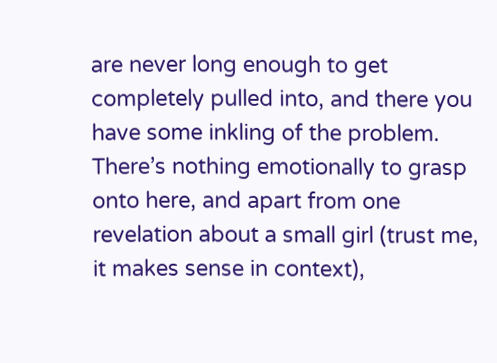are never long enough to get completely pulled into, and there you have some inkling of the problem. There’s nothing emotionally to grasp onto here, and apart from one revelation about a small girl (trust me, it makes sense in context),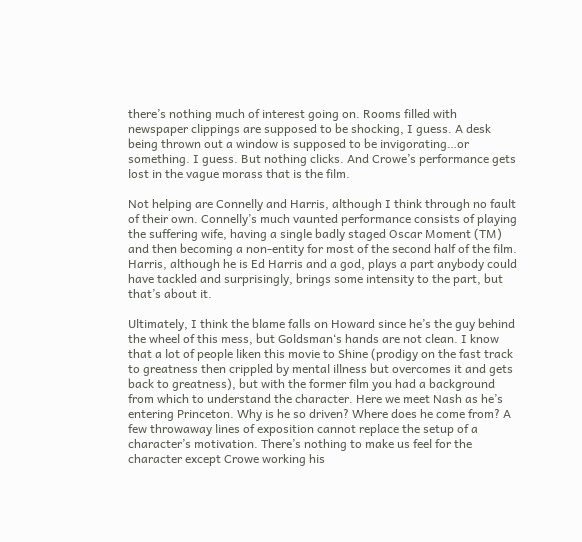there’s nothing much of interest going on. Rooms filled with newspaper clippings are supposed to be shocking, I guess. A desk being thrown out a window is supposed to be invigorating…or something. I guess. But nothing clicks. And Crowe’s performance gets lost in the vague morass that is the film.

Not helping are Connelly and Harris, although I think through no fault of their own. Connelly’s much vaunted performance consists of playing the suffering wife, having a single badly staged Oscar Moment (TM) and then becoming a non-entity for most of the second half of the film. Harris, although he is Ed Harris and a god, plays a part anybody could have tackled and surprisingly, brings some intensity to the part, but that’s about it.

Ultimately, I think the blame falls on Howard since he’s the guy behind the wheel of this mess, but Goldsman‘s hands are not clean. I know that a lot of people liken this movie to Shine (prodigy on the fast track to greatness then crippled by mental illness but overcomes it and gets back to greatness), but with the former film you had a background from which to understand the character. Here we meet Nash as he’s entering Princeton. Why is he so driven? Where does he come from? A few throwaway lines of exposition cannot replace the setup of a character’s motivation. There’s nothing to make us feel for the character except Crowe working his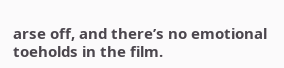arse off, and there’s no emotional toeholds in the film.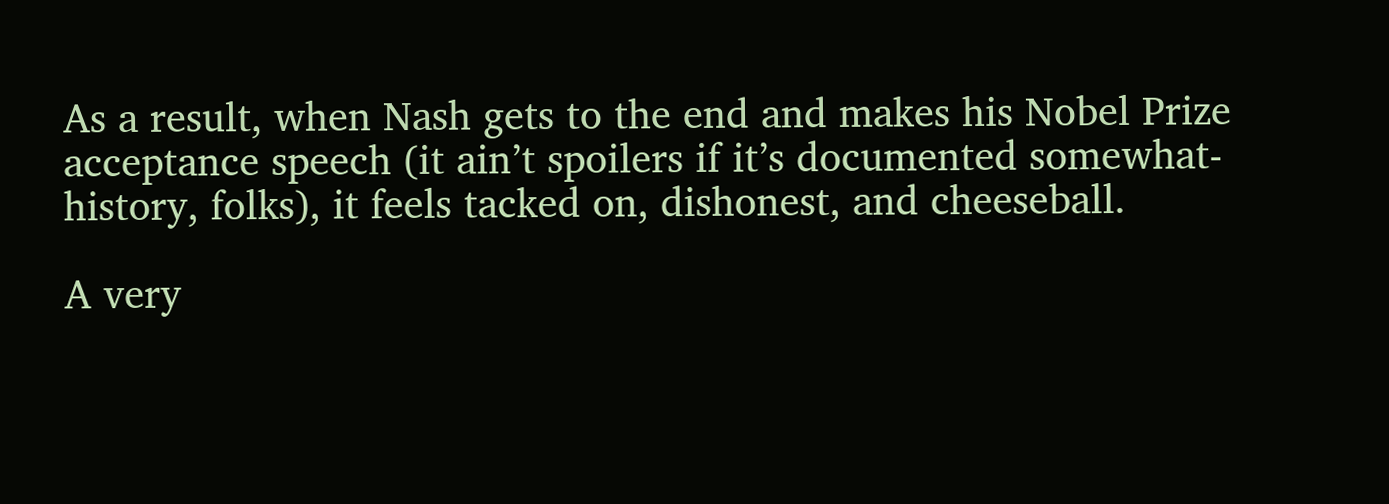As a result, when Nash gets to the end and makes his Nobel Prize acceptance speech (it ain’t spoilers if it’s documented somewhat-history, folks), it feels tacked on, dishonest, and cheeseball.

A very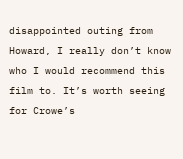disappointed outing from Howard, I really don’t know who I would recommend this film to. It’s worth seeing for Crowe’s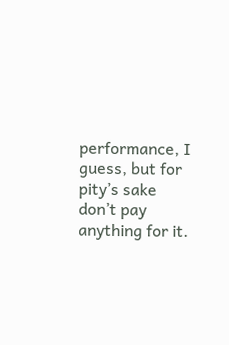performance, I guess, but for pity’s sake don’t pay anything for it.